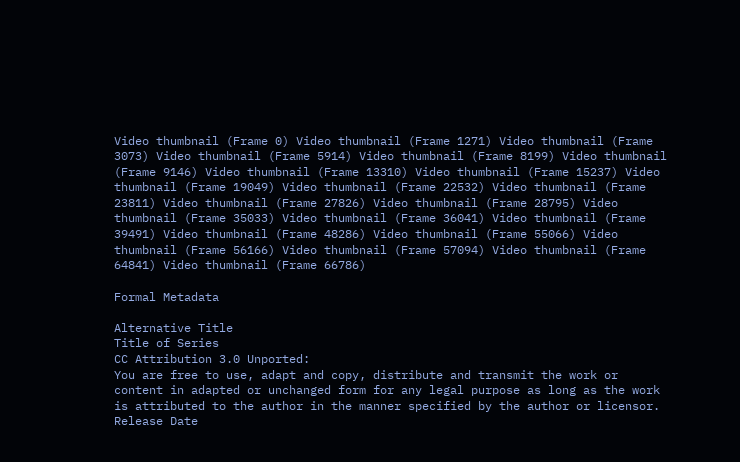Video thumbnail (Frame 0) Video thumbnail (Frame 1271) Video thumbnail (Frame 3073) Video thumbnail (Frame 5914) Video thumbnail (Frame 8199) Video thumbnail (Frame 9146) Video thumbnail (Frame 13310) Video thumbnail (Frame 15237) Video thumbnail (Frame 19049) Video thumbnail (Frame 22532) Video thumbnail (Frame 23811) Video thumbnail (Frame 27826) Video thumbnail (Frame 28795) Video thumbnail (Frame 35033) Video thumbnail (Frame 36041) Video thumbnail (Frame 39491) Video thumbnail (Frame 48286) Video thumbnail (Frame 55066) Video thumbnail (Frame 56166) Video thumbnail (Frame 57094) Video thumbnail (Frame 64841) Video thumbnail (Frame 66786)

Formal Metadata

Alternative Title
Title of Series
CC Attribution 3.0 Unported:
You are free to use, adapt and copy, distribute and transmit the work or content in adapted or unchanged form for any legal purpose as long as the work is attributed to the author in the manner specified by the author or licensor.
Release Date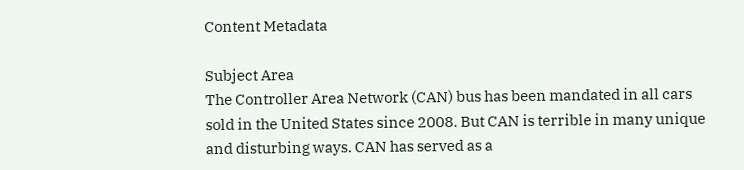Content Metadata

Subject Area
The Controller Area Network (CAN) bus has been mandated in all cars sold in the United States since 2008. But CAN is terrible in many unique and disturbing ways. CAN has served as a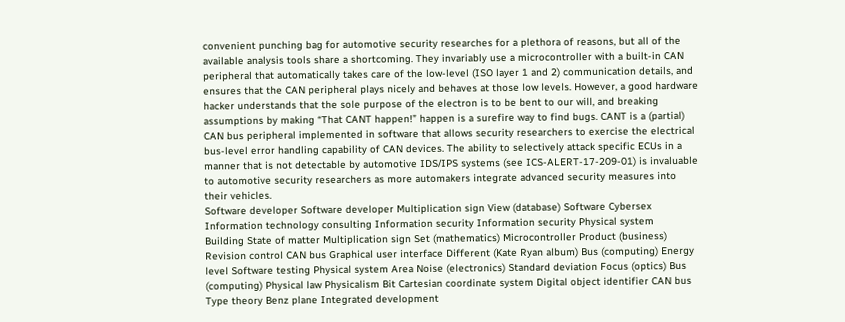convenient punching bag for automotive security researches for a plethora of reasons, but all of the available analysis tools share a shortcoming. They invariably use a microcontroller with a built-in CAN peripheral that automatically takes care of the low-level (ISO layer 1 and 2) communication details, and ensures that the CAN peripheral plays nicely and behaves at those low levels. However, a good hardware hacker understands that the sole purpose of the electron is to be bent to our will, and breaking assumptions by making “That CANT happen!” happen is a surefire way to find bugs. CANT is a (partial) CAN bus peripheral implemented in software that allows security researchers to exercise the electrical bus-level error handling capability of CAN devices. The ability to selectively attack specific ECUs in a manner that is not detectable by automotive IDS/IPS systems (see ICS-ALERT-17-209-01) is invaluable to automotive security researchers as more automakers integrate advanced security measures into their vehicles.
Software developer Software developer Multiplication sign View (database) Software Cybersex Information technology consulting Information security Information security Physical system
Building State of matter Multiplication sign Set (mathematics) Microcontroller Product (business) Revision control CAN bus Graphical user interface Different (Kate Ryan album) Bus (computing) Energy level Software testing Physical system Area Noise (electronics) Standard deviation Focus (optics) Bus (computing) Physical law Physicalism Bit Cartesian coordinate system Digital object identifier CAN bus Type theory Benz plane Integrated development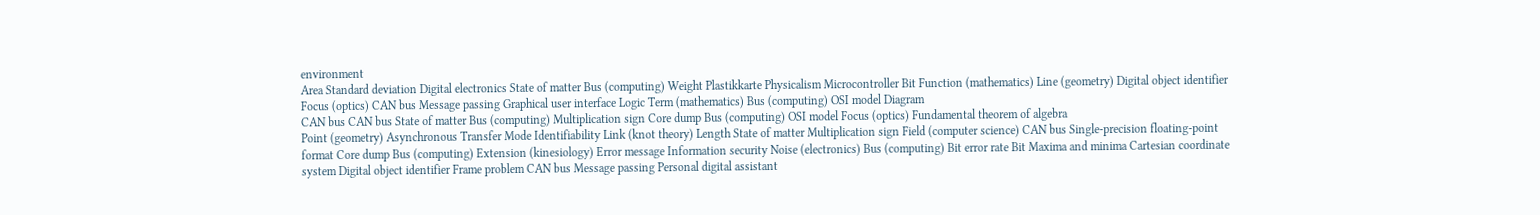environment
Area Standard deviation Digital electronics State of matter Bus (computing) Weight Plastikkarte Physicalism Microcontroller Bit Function (mathematics) Line (geometry) Digital object identifier Focus (optics) CAN bus Message passing Graphical user interface Logic Term (mathematics) Bus (computing) OSI model Diagram
CAN bus CAN bus State of matter Bus (computing) Multiplication sign Core dump Bus (computing) OSI model Focus (optics) Fundamental theorem of algebra
Point (geometry) Asynchronous Transfer Mode Identifiability Link (knot theory) Length State of matter Multiplication sign Field (computer science) CAN bus Single-precision floating-point format Core dump Bus (computing) Extension (kinesiology) Error message Information security Noise (electronics) Bus (computing) Bit error rate Bit Maxima and minima Cartesian coordinate system Digital object identifier Frame problem CAN bus Message passing Personal digital assistant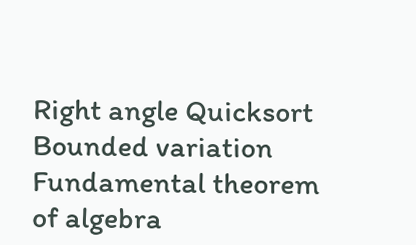Right angle Quicksort Bounded variation Fundamental theorem of algebra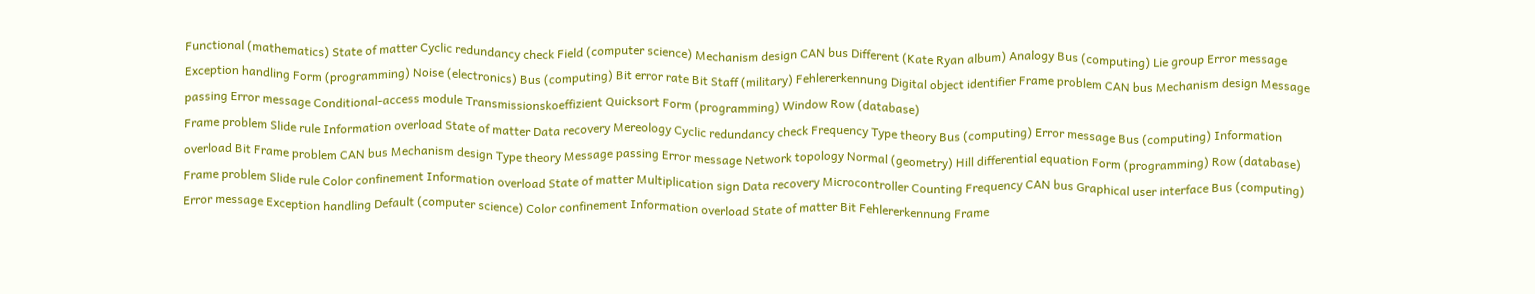Functional (mathematics) State of matter Cyclic redundancy check Field (computer science) Mechanism design CAN bus Different (Kate Ryan album) Analogy Bus (computing) Lie group Error message Exception handling Form (programming) Noise (electronics) Bus (computing) Bit error rate Bit Staff (military) Fehlererkennung Digital object identifier Frame problem CAN bus Mechanism design Message passing Error message Conditional-access module Transmissionskoeffizient Quicksort Form (programming) Window Row (database)
Frame problem Slide rule Information overload State of matter Data recovery Mereology Cyclic redundancy check Frequency Type theory Bus (computing) Error message Bus (computing) Information overload Bit Frame problem CAN bus Mechanism design Type theory Message passing Error message Network topology Normal (geometry) Hill differential equation Form (programming) Row (database)
Frame problem Slide rule Color confinement Information overload State of matter Multiplication sign Data recovery Microcontroller Counting Frequency CAN bus Graphical user interface Bus (computing) Error message Exception handling Default (computer science) Color confinement Information overload State of matter Bit Fehlererkennung Frame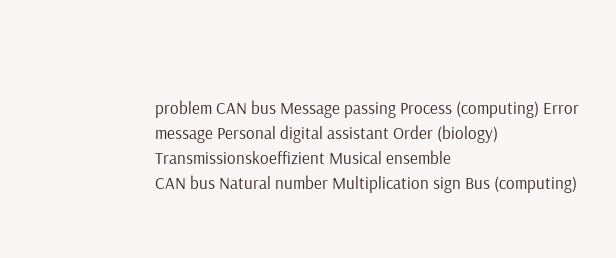problem CAN bus Message passing Process (computing) Error message Personal digital assistant Order (biology) Transmissionskoeffizient Musical ensemble
CAN bus Natural number Multiplication sign Bus (computing)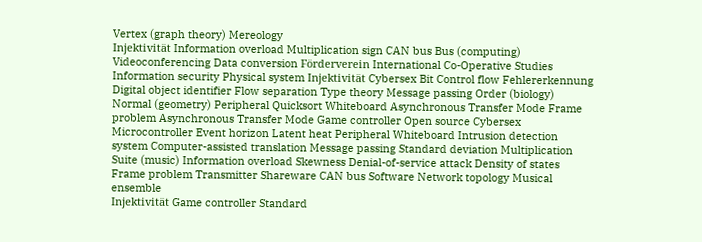Vertex (graph theory) Mereology
Injektivität Information overload Multiplication sign CAN bus Bus (computing) Videoconferencing Data conversion Förderverein International Co-Operative Studies Information security Physical system Injektivität Cybersex Bit Control flow Fehlererkennung Digital object identifier Flow separation Type theory Message passing Order (biology) Normal (geometry) Peripheral Quicksort Whiteboard Asynchronous Transfer Mode Frame problem Asynchronous Transfer Mode Game controller Open source Cybersex Microcontroller Event horizon Latent heat Peripheral Whiteboard Intrusion detection system Computer-assisted translation Message passing Standard deviation Multiplication Suite (music) Information overload Skewness Denial-of-service attack Density of states Frame problem Transmitter Shareware CAN bus Software Network topology Musical ensemble
Injektivität Game controller Standard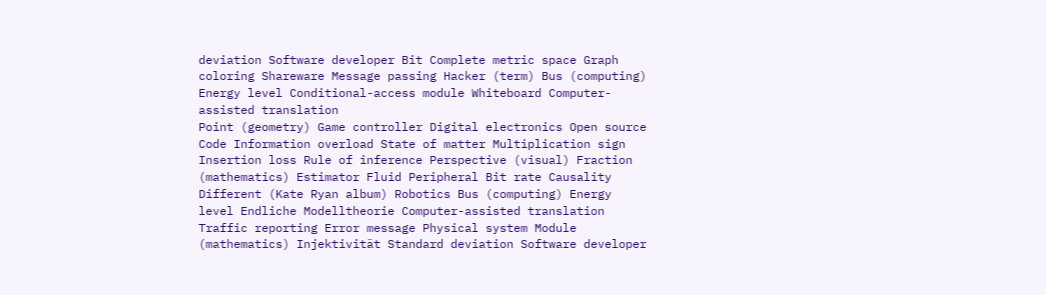deviation Software developer Bit Complete metric space Graph coloring Shareware Message passing Hacker (term) Bus (computing) Energy level Conditional-access module Whiteboard Computer-assisted translation
Point (geometry) Game controller Digital electronics Open source Code Information overload State of matter Multiplication sign Insertion loss Rule of inference Perspective (visual) Fraction (mathematics) Estimator Fluid Peripheral Bit rate Causality Different (Kate Ryan album) Robotics Bus (computing) Energy level Endliche Modelltheorie Computer-assisted translation Traffic reporting Error message Physical system Module (mathematics) Injektivität Standard deviation Software developer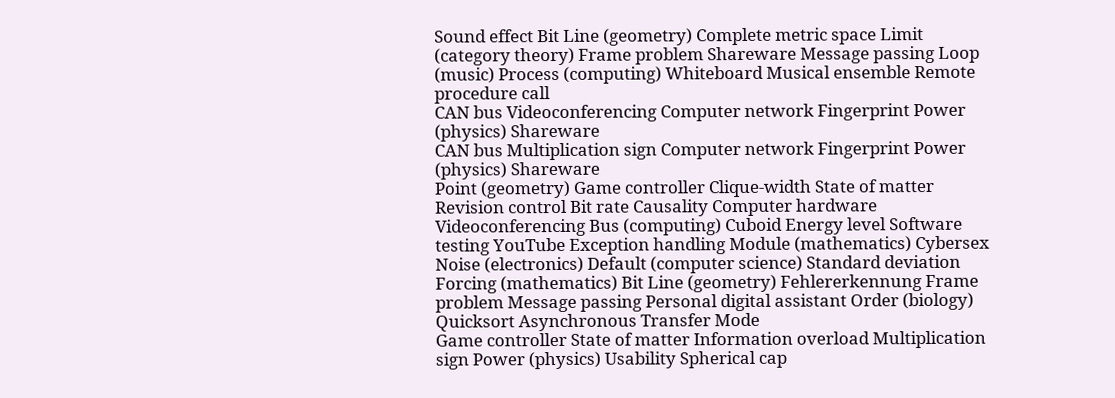Sound effect Bit Line (geometry) Complete metric space Limit (category theory) Frame problem Shareware Message passing Loop (music) Process (computing) Whiteboard Musical ensemble Remote procedure call
CAN bus Videoconferencing Computer network Fingerprint Power (physics) Shareware
CAN bus Multiplication sign Computer network Fingerprint Power (physics) Shareware
Point (geometry) Game controller Clique-width State of matter Revision control Bit rate Causality Computer hardware Videoconferencing Bus (computing) Cuboid Energy level Software testing YouTube Exception handling Module (mathematics) Cybersex Noise (electronics) Default (computer science) Standard deviation Forcing (mathematics) Bit Line (geometry) Fehlererkennung Frame problem Message passing Personal digital assistant Order (biology) Quicksort Asynchronous Transfer Mode
Game controller State of matter Information overload Multiplication sign Power (physics) Usability Spherical cap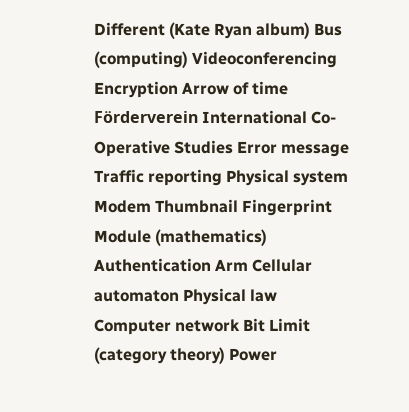Different (Kate Ryan album) Bus (computing) Videoconferencing Encryption Arrow of time Förderverein International Co-Operative Studies Error message Traffic reporting Physical system Modem Thumbnail Fingerprint Module (mathematics) Authentication Arm Cellular automaton Physical law Computer network Bit Limit (category theory) Power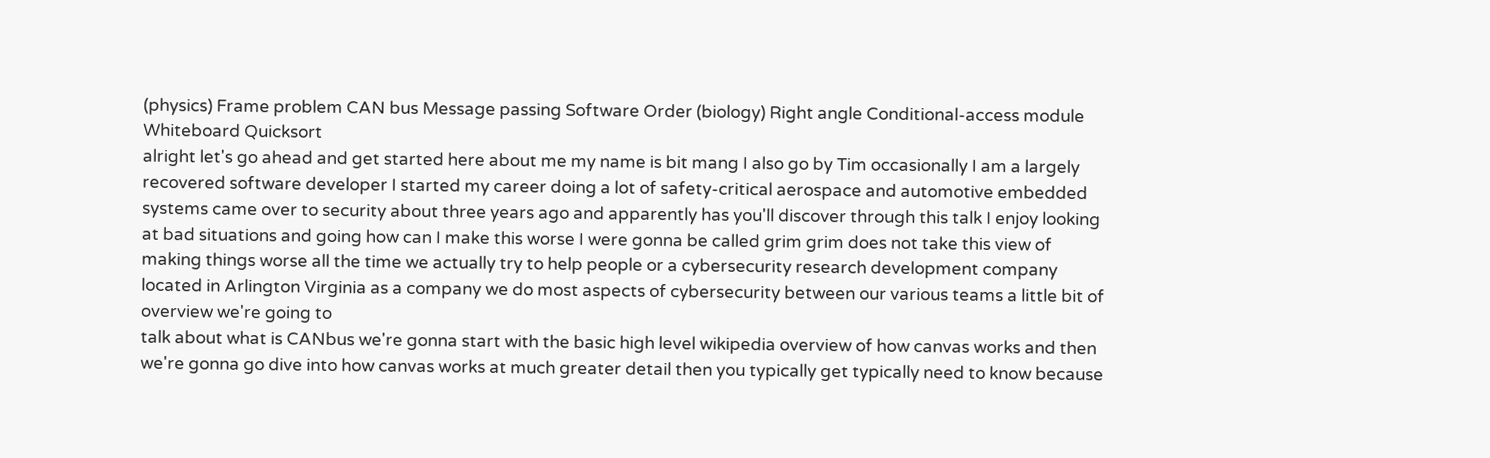(physics) Frame problem CAN bus Message passing Software Order (biology) Right angle Conditional-access module Whiteboard Quicksort
alright let's go ahead and get started here about me my name is bit mang I also go by Tim occasionally I am a largely recovered software developer I started my career doing a lot of safety-critical aerospace and automotive embedded systems came over to security about three years ago and apparently has you'll discover through this talk I enjoy looking at bad situations and going how can I make this worse I were gonna be called grim grim does not take this view of making things worse all the time we actually try to help people or a cybersecurity research development company located in Arlington Virginia as a company we do most aspects of cybersecurity between our various teams a little bit of overview we're going to
talk about what is CANbus we're gonna start with the basic high level wikipedia overview of how canvas works and then we're gonna go dive into how canvas works at much greater detail then you typically get typically need to know because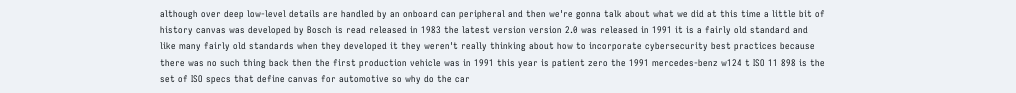although over deep low-level details are handled by an onboard can peripheral and then we're gonna talk about what we did at this time a little bit of history canvas was developed by Bosch is read released in 1983 the latest version version 2.0 was released in 1991 it is a fairly old standard and like many fairly old standards when they developed it they weren't really thinking about how to incorporate cybersecurity best practices because there was no such thing back then the first production vehicle was in 1991 this year is patient zero the 1991 mercedes-benz w124 t ISO 11 898 is the set of ISO specs that define canvas for automotive so why do the car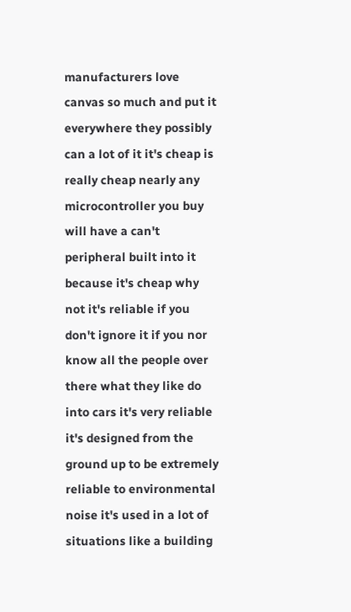manufacturers love canvas so much and put it everywhere they possibly can a lot of it it's cheap is really cheap nearly any microcontroller you buy will have a can't peripheral built into it because it's cheap why not it's reliable if you don't ignore it if you nor know all the people over there what they like do into cars it's very reliable it's designed from the ground up to be extremely reliable to environmental noise it's used in a lot of situations like a building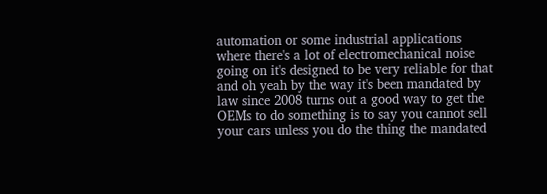automation or some industrial applications where there's a lot of electromechanical noise going on it's designed to be very reliable for that and oh yeah by the way it's been mandated by law since 2008 turns out a good way to get the OEMs to do something is to say you cannot sell your cars unless you do the thing the mandated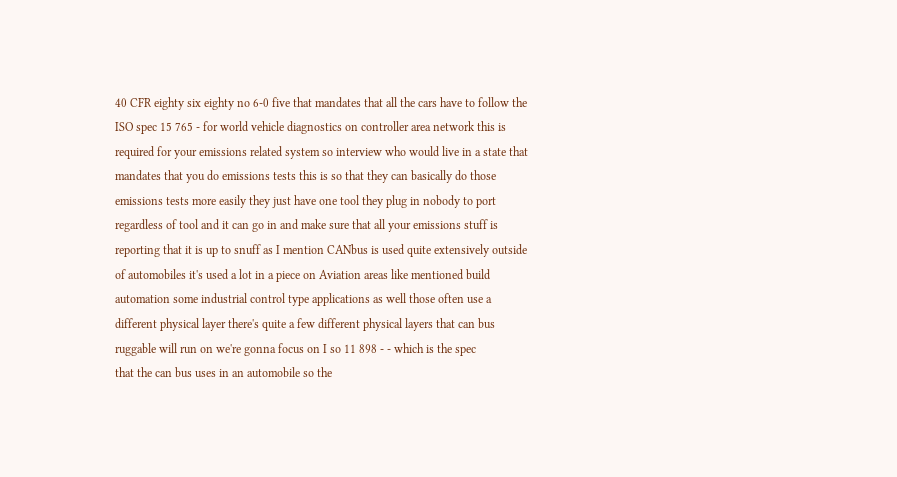40 CFR eighty six eighty no 6-0 five that mandates that all the cars have to follow the ISO spec 15 765 - for world vehicle diagnostics on controller area network this is required for your emissions related system so interview who would live in a state that mandates that you do emissions tests this is so that they can basically do those emissions tests more easily they just have one tool they plug in nobody to port regardless of tool and it can go in and make sure that all your emissions stuff is reporting that it is up to snuff as I mention CANbus is used quite extensively outside of automobiles it's used a lot in a piece on Aviation areas like mentioned build automation some industrial control type applications as well those often use a different physical layer there's quite a few different physical layers that can bus ruggable will run on we're gonna focus on I so 11 898 - - which is the spec
that the can bus uses in an automobile so the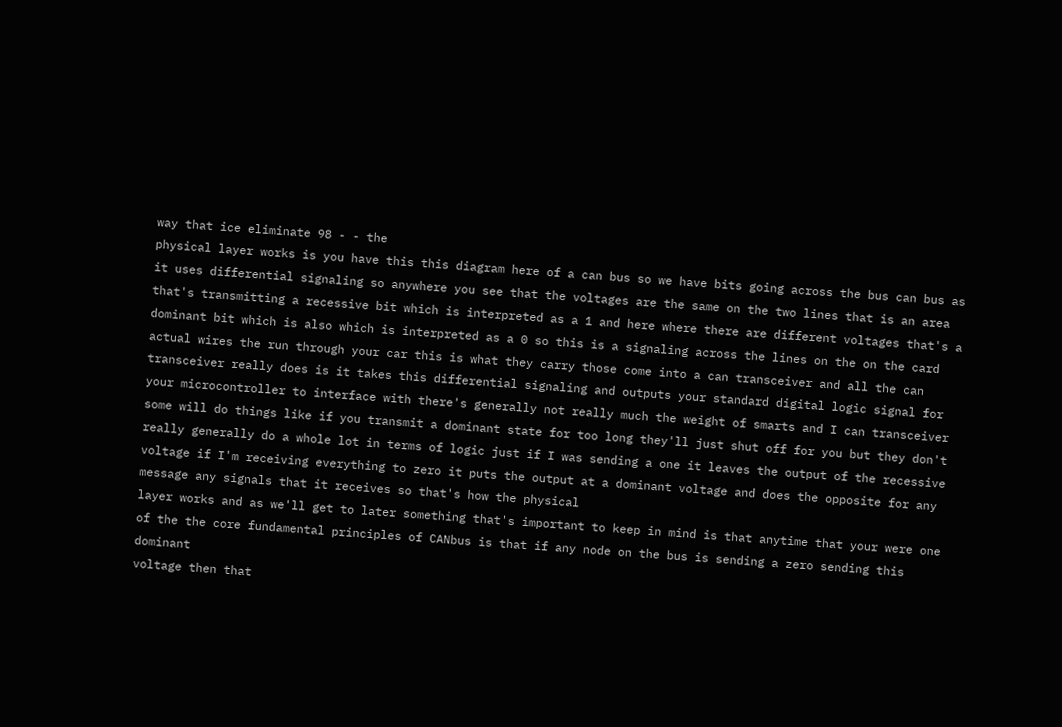way that ice eliminate 98 - - the
physical layer works is you have this this diagram here of a can bus so we have bits going across the bus can bus as it uses differential signaling so anywhere you see that the voltages are the same on the two lines that is an area that's transmitting a recessive bit which is interpreted as a 1 and here where there are different voltages that's a dominant bit which is also which is interpreted as a 0 so this is a signaling across the lines on the on the card actual wires the run through your car this is what they carry those come into a can transceiver and all the can transceiver really does is it takes this differential signaling and outputs your standard digital logic signal for your microcontroller to interface with there's generally not really much the weight of smarts and I can transceiver some will do things like if you transmit a dominant state for too long they'll just shut off for you but they don't really generally do a whole lot in terms of logic just if I was sending a one it leaves the output of the recessive voltage if I'm receiving everything to zero it puts the output at a dominant voltage and does the opposite for any message any signals that it receives so that's how the physical
layer works and as we'll get to later something that's important to keep in mind is that anytime that your were one of the the core fundamental principles of CANbus is that if any node on the bus is sending a zero sending this dominant
voltage then that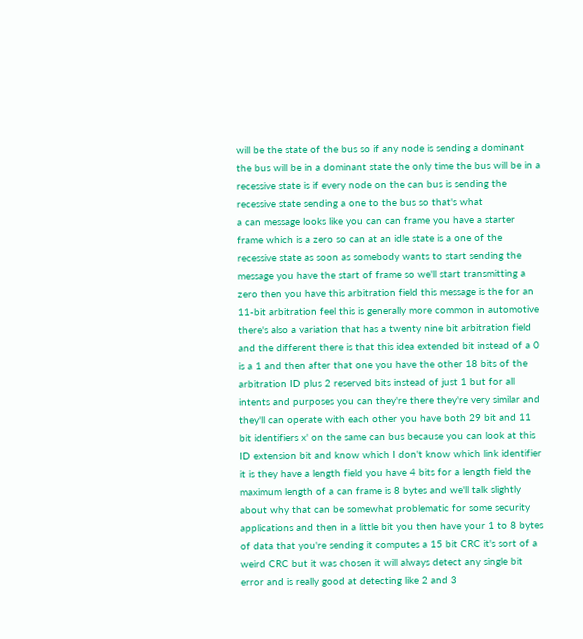will be the state of the bus so if any node is sending a dominant the bus will be in a dominant state the only time the bus will be in a recessive state is if every node on the can bus is sending the recessive state sending a one to the bus so that's what
a can message looks like you can can frame you have a starter frame which is a zero so can at an idle state is a one of the recessive state as soon as somebody wants to start sending the message you have the start of frame so we'll start transmitting a zero then you have this arbitration field this message is the for an 11-bit arbitration feel this is generally more common in automotive there's also a variation that has a twenty nine bit arbitration field and the different there is that this idea extended bit instead of a 0 is a 1 and then after that one you have the other 18 bits of the arbitration ID plus 2 reserved bits instead of just 1 but for all intents and purposes you can they're there they're very similar and they'll can operate with each other you have both 29 bit and 11 bit identifiers x' on the same can bus because you can look at this ID extension bit and know which I don't know which link identifier it is they have a length field you have 4 bits for a length field the maximum length of a can frame is 8 bytes and we'll talk slightly about why that can be somewhat problematic for some security applications and then in a little bit you then have your 1 to 8 bytes of data that you're sending it computes a 15 bit CRC it's sort of a weird CRC but it was chosen it will always detect any single bit error and is really good at detecting like 2 and 3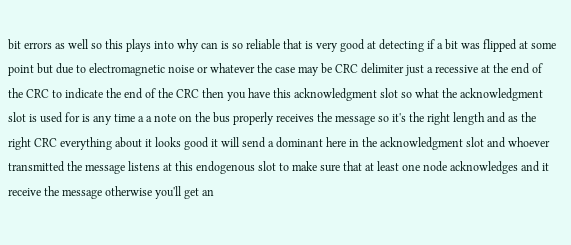bit errors as well so this plays into why can is so reliable that is very good at detecting if a bit was flipped at some point but due to electromagnetic noise or whatever the case may be CRC delimiter just a recessive at the end of the CRC to indicate the end of the CRC then you have this acknowledgment slot so what the acknowledgment slot is used for is any time a a note on the bus properly receives the message so it's the right length and as the right CRC everything about it looks good it will send a dominant here in the acknowledgment slot and whoever transmitted the message listens at this endogenous slot to make sure that at least one node acknowledges and it receive the message otherwise you'll get an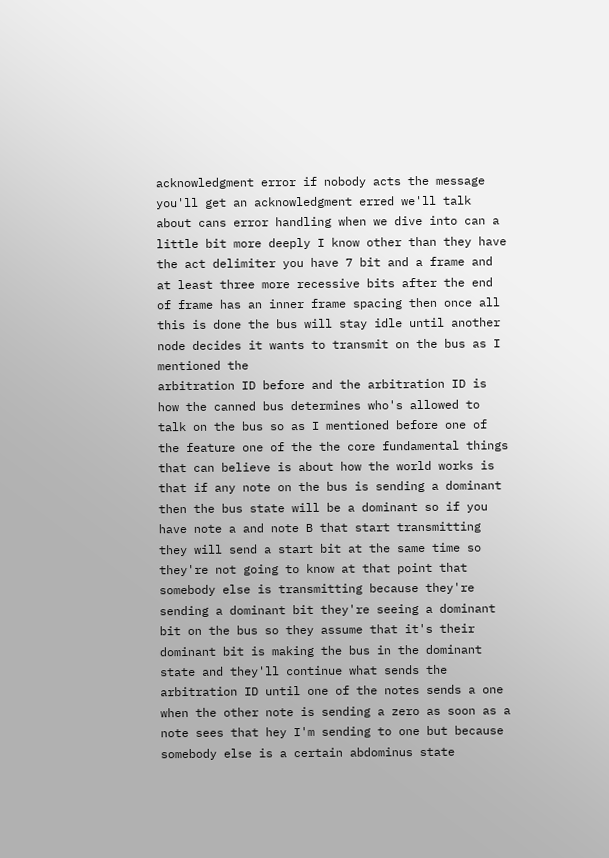acknowledgment error if nobody acts the message you'll get an acknowledgment erred we'll talk about cans error handling when we dive into can a little bit more deeply I know other than they have the act delimiter you have 7 bit and a frame and at least three more recessive bits after the end of frame has an inner frame spacing then once all this is done the bus will stay idle until another node decides it wants to transmit on the bus as I mentioned the
arbitration ID before and the arbitration ID is how the canned bus determines who's allowed to talk on the bus so as I mentioned before one of the feature one of the the core fundamental things that can believe is about how the world works is that if any note on the bus is sending a dominant then the bus state will be a dominant so if you have note a and note B that start transmitting they will send a start bit at the same time so they're not going to know at that point that somebody else is transmitting because they're sending a dominant bit they're seeing a dominant bit on the bus so they assume that it's their dominant bit is making the bus in the dominant state and they'll continue what sends the arbitration ID until one of the notes sends a one when the other note is sending a zero as soon as a note sees that hey I'm sending to one but because somebody else is a certain abdominus state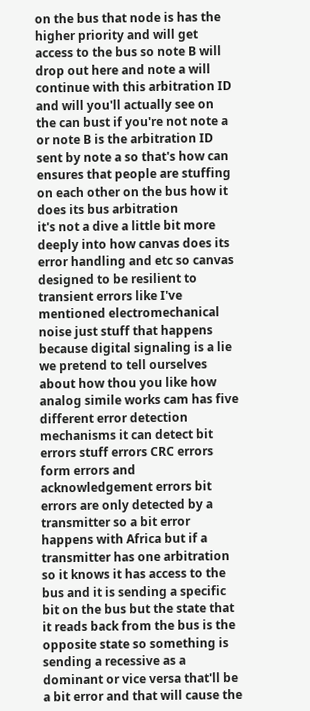on the bus that node is has the higher priority and will get access to the bus so note B will drop out here and note a will continue with this arbitration ID and will you'll actually see on the can bust if you're not note a or note B is the arbitration ID sent by note a so that's how can ensures that people are stuffing on each other on the bus how it does its bus arbitration
it's not a dive a little bit more deeply into how canvas does its error handling and etc so canvas designed to be resilient to transient errors like I've mentioned electromechanical noise just stuff that happens because digital signaling is a lie we pretend to tell ourselves about how thou you like how analog simile works cam has five different error detection mechanisms it can detect bit errors stuff errors CRC errors form errors and acknowledgement errors bit errors are only detected by a transmitter so a bit error happens with Africa but if a transmitter has one arbitration so it knows it has access to the bus and it is sending a specific bit on the bus but the state that it reads back from the bus is the opposite state so something is sending a recessive as a dominant or vice versa that'll be a bit error and that will cause the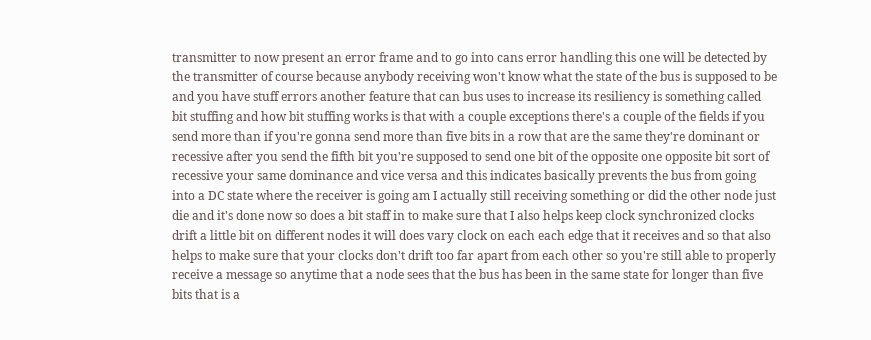transmitter to now present an error frame and to go into cans error handling this one will be detected by the transmitter of course because anybody receiving won't know what the state of the bus is supposed to be and you have stuff errors another feature that can bus uses to increase its resiliency is something called bit stuffing and how bit stuffing works is that with a couple exceptions there's a couple of the fields if you send more than if you're gonna send more than five bits in a row that are the same they're dominant or recessive after you send the fifth bit you're supposed to send one bit of the opposite one opposite bit sort of recessive your same dominance and vice versa and this indicates basically prevents the bus from going into a DC state where the receiver is going am I actually still receiving something or did the other node just die and it's done now so does a bit staff in to make sure that I also helps keep clock synchronized clocks drift a little bit on different nodes it will does vary clock on each each edge that it receives and so that also helps to make sure that your clocks don't drift too far apart from each other so you're still able to properly receive a message so anytime that a node sees that the bus has been in the same state for longer than five bits that is a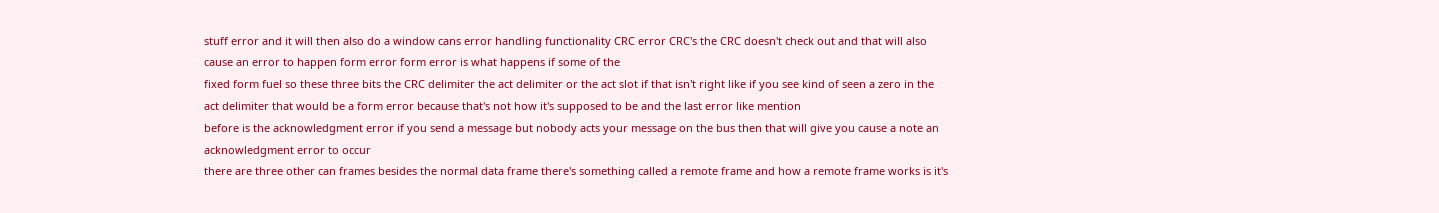stuff error and it will then also do a window cans error handling functionality CRC error CRC's the CRC doesn't check out and that will also cause an error to happen form error form error is what happens if some of the
fixed form fuel so these three bits the CRC delimiter the act delimiter or the act slot if that isn't right like if you see kind of seen a zero in the act delimiter that would be a form error because that's not how it's supposed to be and the last error like mention
before is the acknowledgment error if you send a message but nobody acts your message on the bus then that will give you cause a note an acknowledgment error to occur
there are three other can frames besides the normal data frame there's something called a remote frame and how a remote frame works is it's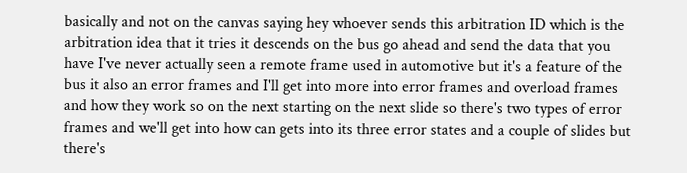basically and not on the canvas saying hey whoever sends this arbitration ID which is the arbitration idea that it tries it descends on the bus go ahead and send the data that you have I've never actually seen a remote frame used in automotive but it's a feature of the bus it also an error frames and I'll get into more into error frames and overload frames and how they work so on the next starting on the next slide so there's two types of error frames and we'll get into how can gets into its three error states and a couple of slides but there's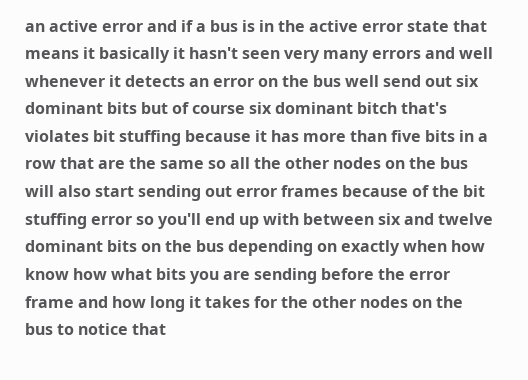an active error and if a bus is in the active error state that means it basically it hasn't seen very many errors and well whenever it detects an error on the bus well send out six dominant bits but of course six dominant bitch that's violates bit stuffing because it has more than five bits in a row that are the same so all the other nodes on the bus will also start sending out error frames because of the bit stuffing error so you'll end up with between six and twelve dominant bits on the bus depending on exactly when how know how what bits you are sending before the error frame and how long it takes for the other nodes on the bus to notice that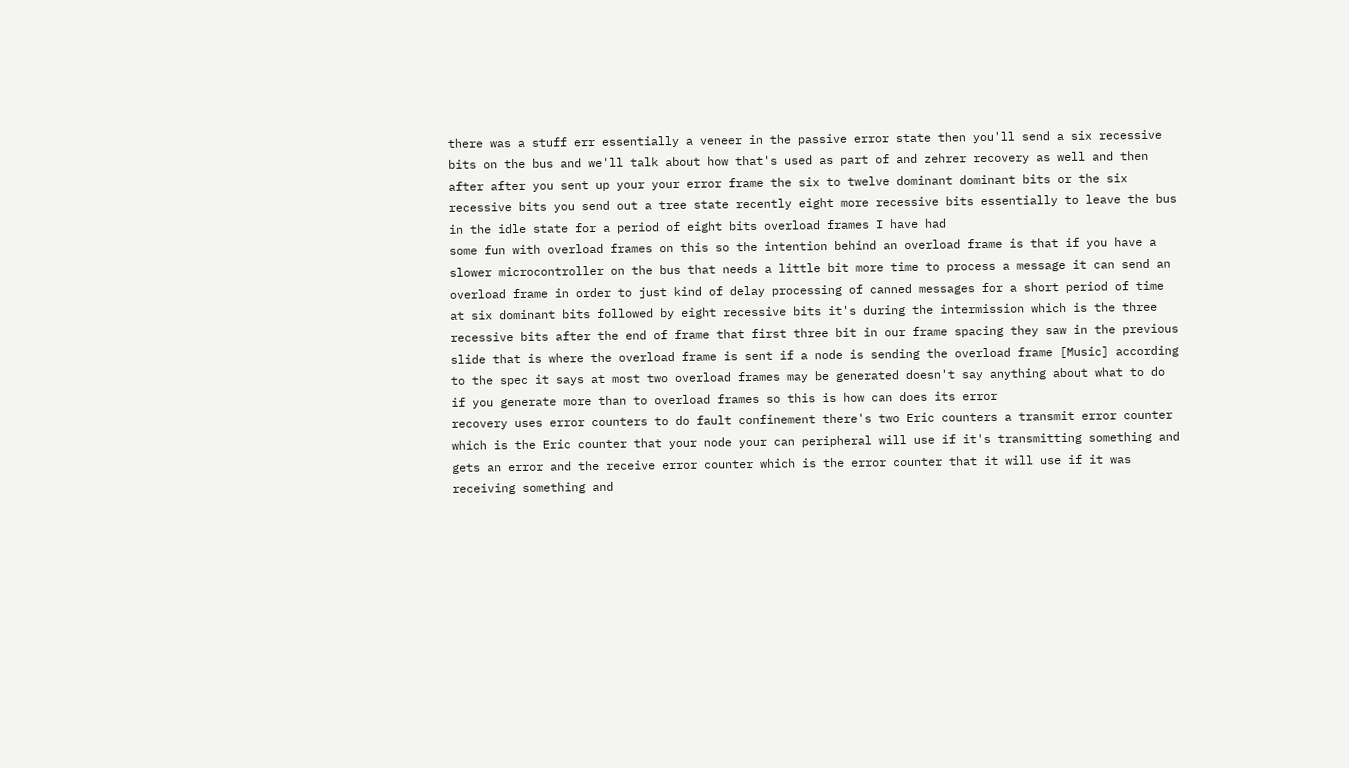there was a stuff err essentially a veneer in the passive error state then you'll send a six recessive bits on the bus and we'll talk about how that's used as part of and zehrer recovery as well and then after after you sent up your your error frame the six to twelve dominant dominant bits or the six recessive bits you send out a tree state recently eight more recessive bits essentially to leave the bus in the idle state for a period of eight bits overload frames I have had
some fun with overload frames on this so the intention behind an overload frame is that if you have a slower microcontroller on the bus that needs a little bit more time to process a message it can send an overload frame in order to just kind of delay processing of canned messages for a short period of time at six dominant bits followed by eight recessive bits it's during the intermission which is the three recessive bits after the end of frame that first three bit in our frame spacing they saw in the previous slide that is where the overload frame is sent if a node is sending the overload frame [Music] according to the spec it says at most two overload frames may be generated doesn't say anything about what to do if you generate more than to overload frames so this is how can does its error
recovery uses error counters to do fault confinement there's two Eric counters a transmit error counter which is the Eric counter that your node your can peripheral will use if it's transmitting something and gets an error and the receive error counter which is the error counter that it will use if it was receiving something and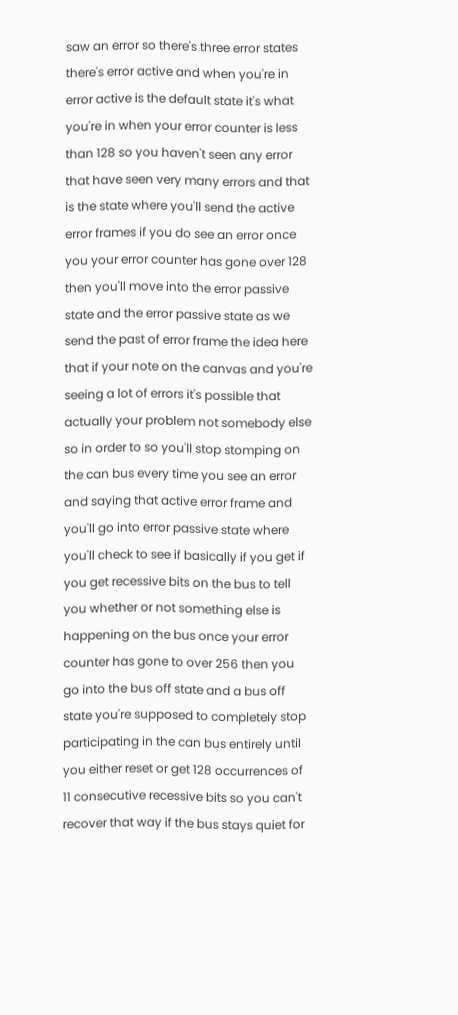saw an error so there's three error states there's error active and when you're in error active is the default state it's what you're in when your error counter is less than 128 so you haven't seen any error that have seen very many errors and that is the state where you'll send the active error frames if you do see an error once you your error counter has gone over 128 then you'll move into the error passive state and the error passive state as we send the past of error frame the idea here that if your note on the canvas and you're seeing a lot of errors it's possible that actually your problem not somebody else so in order to so you'll stop stomping on the can bus every time you see an error and saying that active error frame and you'll go into error passive state where you'll check to see if basically if you get if you get recessive bits on the bus to tell you whether or not something else is happening on the bus once your error counter has gone to over 256 then you go into the bus off state and a bus off state you're supposed to completely stop participating in the can bus entirely until you either reset or get 128 occurrences of 11 consecutive recessive bits so you can't recover that way if the bus stays quiet for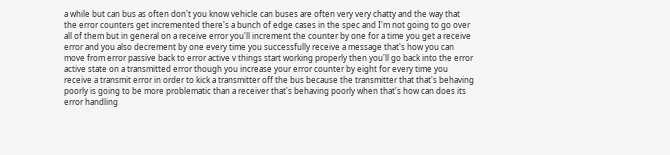a while but can bus as often don't you know vehicle can buses are often very very chatty and the way that the error counters get incremented there's a bunch of edge cases in the spec and I'm not going to go over all of them but in general on a receive error you'll increment the counter by one for a time you get a receive error and you also decrement by one every time you successfully receive a message that's how you can move from error passive back to error active v things start working properly then you'll go back into the error active state on a transmitted error though you increase your error counter by eight for every time you receive a transmit error in order to kick a transmitter off the bus because the transmitter that that's behaving poorly is going to be more problematic than a receiver that's behaving poorly when that's how can does its error handling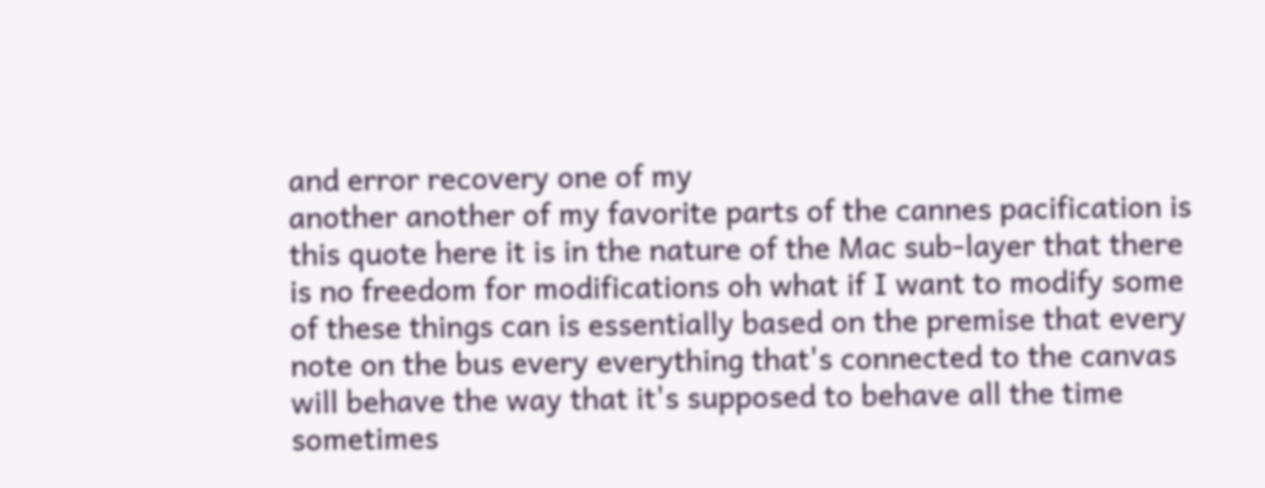and error recovery one of my
another another of my favorite parts of the cannes pacification is this quote here it is in the nature of the Mac sub-layer that there is no freedom for modifications oh what if I want to modify some of these things can is essentially based on the premise that every note on the bus every everything that's connected to the canvas will behave the way that it's supposed to behave all the time sometimes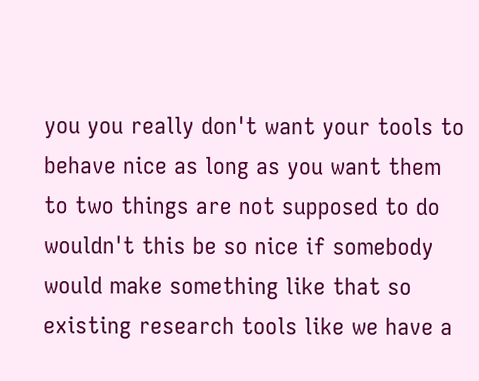you you really don't want your tools to behave nice as long as you want them to two things are not supposed to do wouldn't this be so nice if somebody would make something like that so
existing research tools like we have a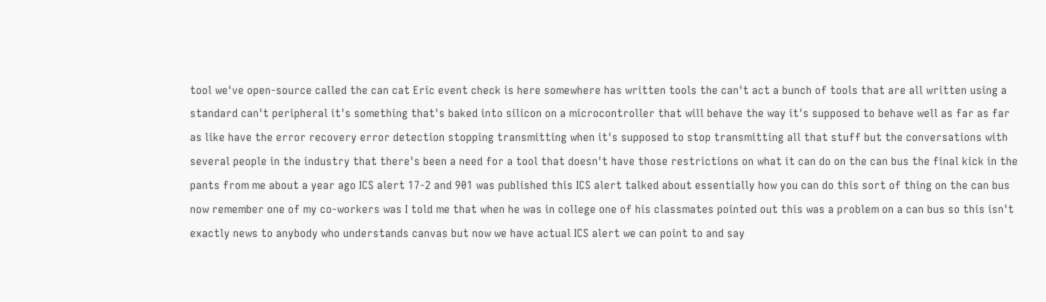tool we've open-source called the can cat Eric event check is here somewhere has written tools the can't act a bunch of tools that are all written using a standard can't peripheral it's something that's baked into silicon on a microcontroller that will behave the way it's supposed to behave well as far as far as like have the error recovery error detection stopping transmitting when it's supposed to stop transmitting all that stuff but the conversations with several people in the industry that there's been a need for a tool that doesn't have those restrictions on what it can do on the can bus the final kick in the pants from me about a year ago ICS alert 17-2 and 901 was published this ICS alert talked about essentially how you can do this sort of thing on the can bus now remember one of my co-workers was I told me that when he was in college one of his classmates pointed out this was a problem on a can bus so this isn't exactly news to anybody who understands canvas but now we have actual ICS alert we can point to and say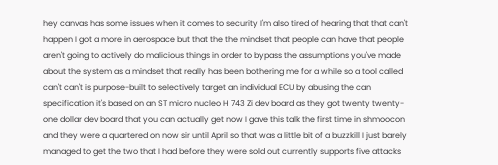hey canvas has some issues when it comes to security I'm also tired of hearing that that can't happen I got a more in aerospace but that the the mindset that people can have that people aren't going to actively do malicious things in order to bypass the assumptions you've made about the system as a mindset that really has been bothering me for a while so a tool called can't can't is purpose-built to selectively target an individual ECU by abusing the can specification it's based on an ST micro nucleo H 743 Zi dev board as they got twenty twenty-one dollar dev board that you can actually get now I gave this talk the first time in shmoocon and they were a quartered on now sir until April so that was a little bit of a buzzkill I just barely managed to get the two that I had before they were sold out currently supports five attacks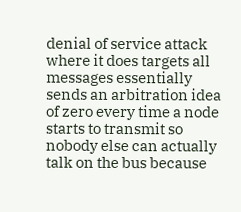denial of service attack where it does targets all messages essentially sends an arbitration idea of zero every time a node starts to transmit so nobody else can actually talk on the bus because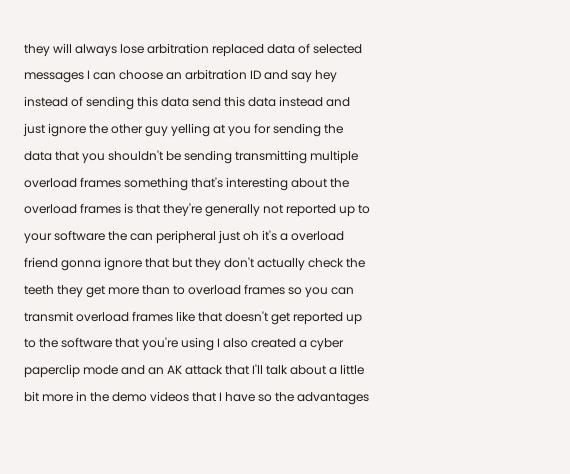they will always lose arbitration replaced data of selected messages I can choose an arbitration ID and say hey instead of sending this data send this data instead and just ignore the other guy yelling at you for sending the data that you shouldn't be sending transmitting multiple overload frames something that's interesting about the overload frames is that they're generally not reported up to your software the can peripheral just oh it's a overload friend gonna ignore that but they don't actually check the teeth they get more than to overload frames so you can transmit overload frames like that doesn't get reported up to the software that you're using I also created a cyber paperclip mode and an AK attack that I'll talk about a little bit more in the demo videos that I have so the advantages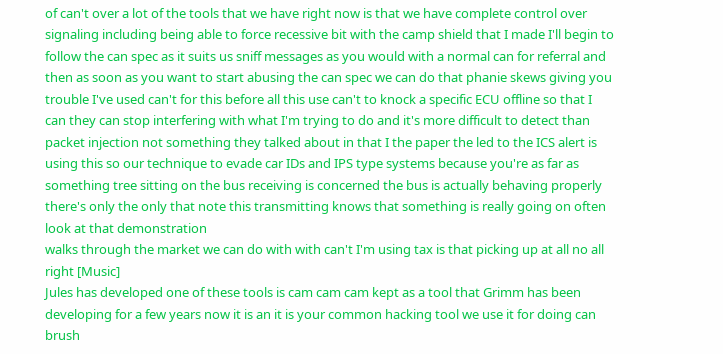of can't over a lot of the tools that we have right now is that we have complete control over signaling including being able to force recessive bit with the camp shield that I made I'll begin to follow the can spec as it suits us sniff messages as you would with a normal can for referral and then as soon as you want to start abusing the can spec we can do that phanie skews giving you trouble I've used can't for this before all this use can't to knock a specific ECU offline so that I can they can stop interfering with what I'm trying to do and it's more difficult to detect than packet injection not something they talked about in that I the paper the led to the ICS alert is using this so our technique to evade car IDs and IPS type systems because you're as far as something tree sitting on the bus receiving is concerned the bus is actually behaving properly there's only the only that note this transmitting knows that something is really going on often look at that demonstration
walks through the market we can do with with can't I'm using tax is that picking up at all no all right [Music]
Jules has developed one of these tools is cam cam cam kept as a tool that Grimm has been developing for a few years now it is an it is your common hacking tool we use it for doing can brush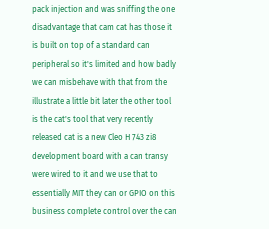pack injection and was sniffing the one disadvantage that cam cat has those it is built on top of a standard can peripheral so it's limited and how badly we can misbehave with that from the illustrate a little bit later the other tool is the cat's tool that very recently released cat is a new Cleo H 743 zi8 development board with a can transy were wired to it and we use that to essentially MIT they can or GPIO on this business complete control over the can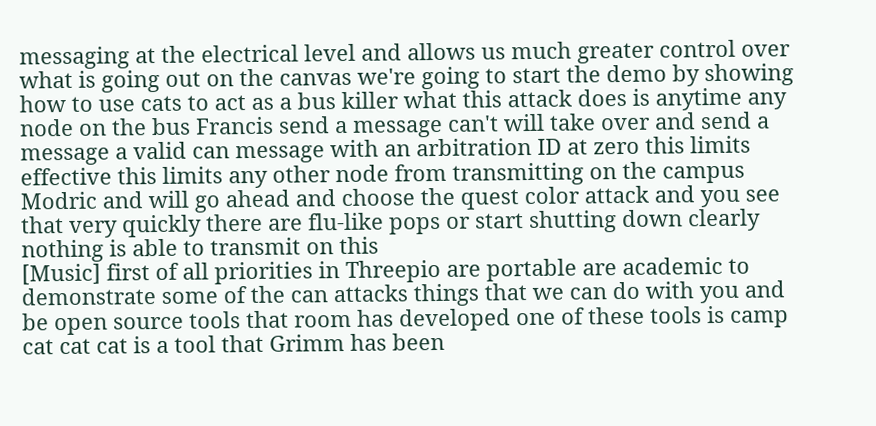messaging at the electrical level and allows us much greater control over what is going out on the canvas we're going to start the demo by showing how to use cats to act as a bus killer what this attack does is anytime any node on the bus Francis send a message can't will take over and send a message a valid can message with an arbitration ID at zero this limits effective this limits any other node from transmitting on the campus Modric and will go ahead and choose the quest color attack and you see that very quickly there are flu-like pops or start shutting down clearly nothing is able to transmit on this
[Music] first of all priorities in Threepio are portable are academic to demonstrate some of the can attacks things that we can do with you and be open source tools that room has developed one of these tools is camp cat cat cat is a tool that Grimm has been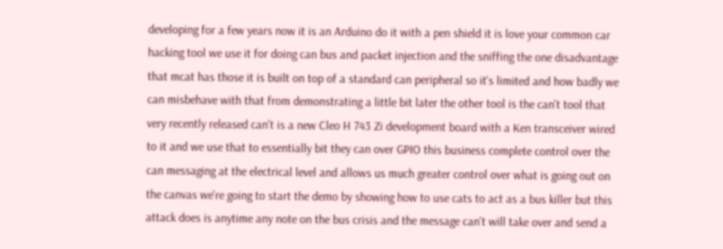developing for a few years now it is an Arduino do it with a pen shield it is love your common car hacking tool we use it for doing can bus and packet injection and the sniffing the one disadvantage that mcat has those it is built on top of a standard can peripheral so it's limited and how badly we can misbehave with that from demonstrating a little bit later the other tool is the can't tool that very recently released can't is a new Cleo H 743 Zi development board with a Ken transceiver wired to it and we use that to essentially bit they can over GPIO this business complete control over the can messaging at the electrical level and allows us much greater control over what is going out on the canvas we're going to start the demo by showing how to use cats to act as a bus killer but this attack does is anytime any note on the bus crisis and the message can't will take over and send a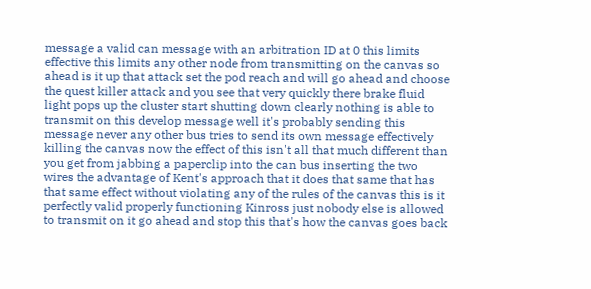message a valid can message with an arbitration ID at 0 this limits effective this limits any other node from transmitting on the canvas so ahead is it up that attack set the pod reach and will go ahead and choose the quest killer attack and you see that very quickly there brake fluid light pops up the cluster start shutting down clearly nothing is able to transmit on this develop message well it's probably sending this message never any other bus tries to send its own message effectively killing the canvas now the effect of this isn't all that much different than you get from jabbing a paperclip into the can bus inserting the two wires the advantage of Kent's approach that it does that same that has that same effect without violating any of the rules of the canvas this is it perfectly valid properly functioning Kinross just nobody else is allowed to transmit on it go ahead and stop this that's how the canvas goes back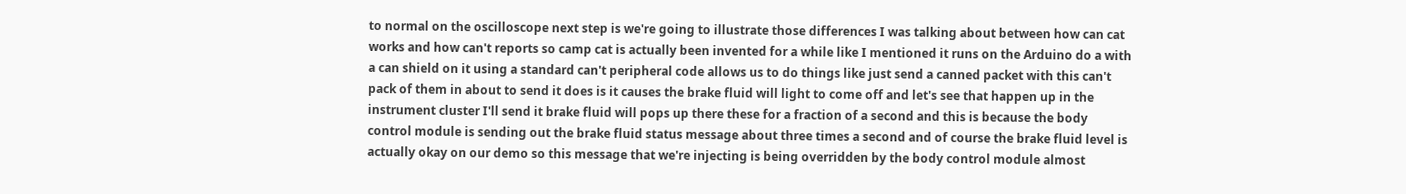to normal on the oscilloscope next step is we're going to illustrate those differences I was talking about between how can cat works and how can't reports so camp cat is actually been invented for a while like I mentioned it runs on the Arduino do a with a can shield on it using a standard can't peripheral code allows us to do things like just send a canned packet with this can't pack of them in about to send it does is it causes the brake fluid will light to come off and let's see that happen up in the instrument cluster I'll send it brake fluid will pops up there these for a fraction of a second and this is because the body control module is sending out the brake fluid status message about three times a second and of course the brake fluid level is actually okay on our demo so this message that we're injecting is being overridden by the body control module almost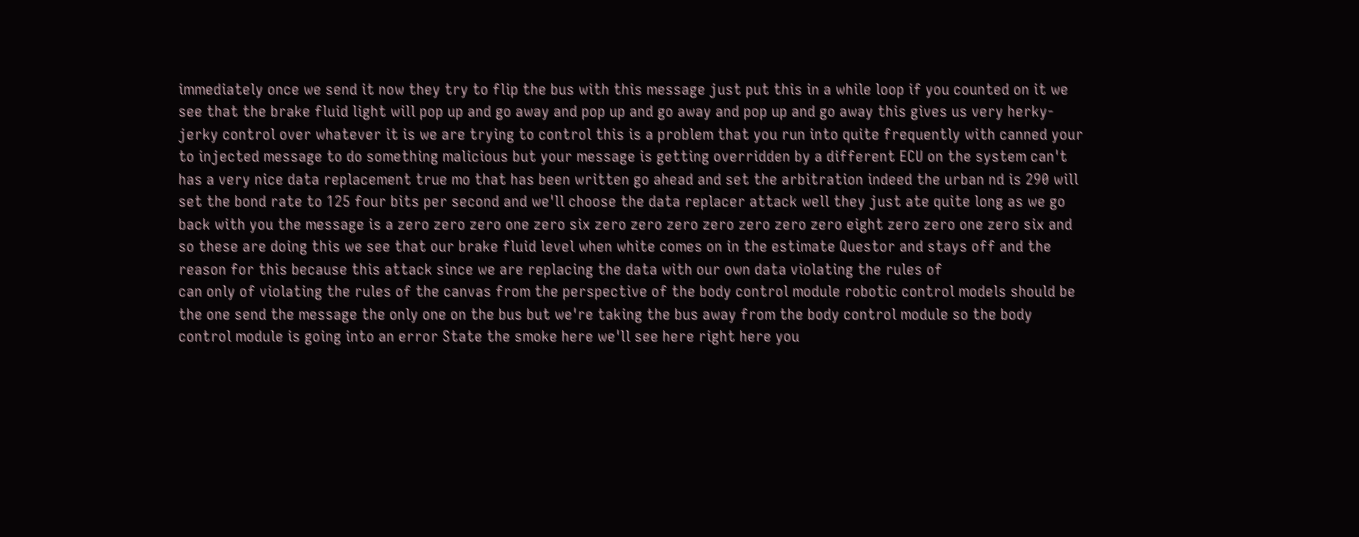immediately once we send it now they try to flip the bus with this message just put this in a while loop if you counted on it we see that the brake fluid light will pop up and go away and pop up and go away and pop up and go away this gives us very herky-jerky control over whatever it is we are trying to control this is a problem that you run into quite frequently with canned your to injected message to do something malicious but your message is getting overridden by a different ECU on the system can't has a very nice data replacement true mo that has been written go ahead and set the arbitration indeed the urban nd is 290 will set the bond rate to 125 four bits per second and we'll choose the data replacer attack well they just ate quite long as we go back with you the message is a zero zero zero one zero six zero zero zero zero zero zero zero eight zero zero one zero six and so these are doing this we see that our brake fluid level when white comes on in the estimate Questor and stays off and the reason for this because this attack since we are replacing the data with our own data violating the rules of
can only of violating the rules of the canvas from the perspective of the body control module robotic control models should be the one send the message the only one on the bus but we're taking the bus away from the body control module so the body control module is going into an error State the smoke here we'll see here right here you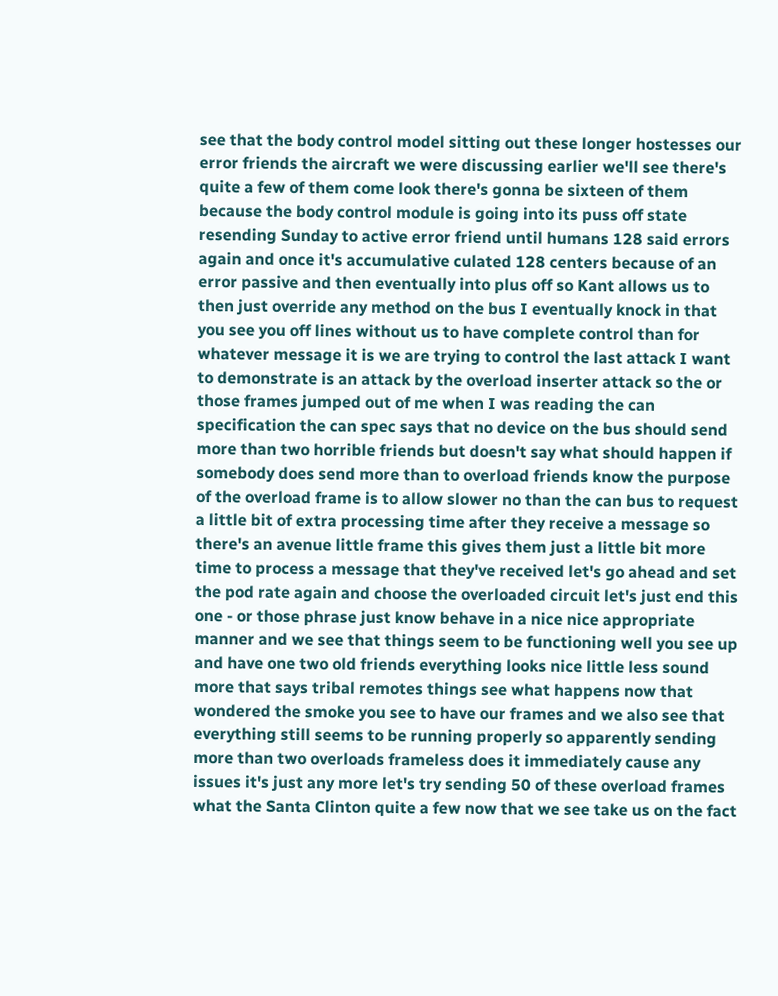see that the body control model sitting out these longer hostesses our error friends the aircraft we were discussing earlier we'll see there's quite a few of them come look there's gonna be sixteen of them because the body control module is going into its puss off state resending Sunday to active error friend until humans 128 said errors again and once it's accumulative culated 128 centers because of an error passive and then eventually into plus off so Kant allows us to then just override any method on the bus I eventually knock in that you see you off lines without us to have complete control than for whatever message it is we are trying to control the last attack I want to demonstrate is an attack by the overload inserter attack so the or those frames jumped out of me when I was reading the can specification the can spec says that no device on the bus should send more than two horrible friends but doesn't say what should happen if somebody does send more than to overload friends know the purpose of the overload frame is to allow slower no than the can bus to request a little bit of extra processing time after they receive a message so there's an avenue little frame this gives them just a little bit more time to process a message that they've received let's go ahead and set the pod rate again and choose the overloaded circuit let's just end this one - or those phrase just know behave in a nice nice appropriate manner and we see that things seem to be functioning well you see up and have one two old friends everything looks nice little less sound more that says tribal remotes things see what happens now that wondered the smoke you see to have our frames and we also see that everything still seems to be running properly so apparently sending more than two overloads frameless does it immediately cause any issues it's just any more let's try sending 50 of these overload frames what the Santa Clinton quite a few now that we see take us on the fact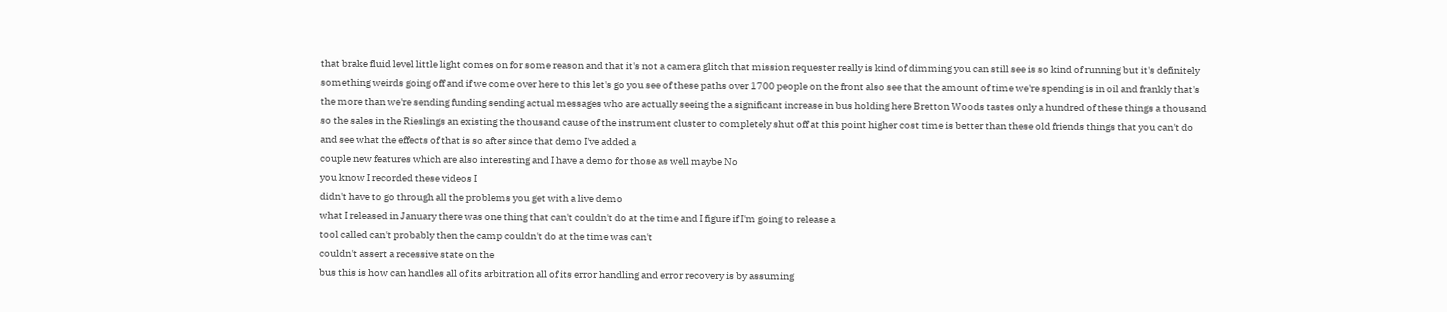that brake fluid level little light comes on for some reason and that it's not a camera glitch that mission requester really is kind of dimming you can still see is so kind of running but it's definitely something weirds going off and if we come over here to this let's go you see of these paths over 1700 people on the front also see that the amount of time we're spending is in oil and frankly that's the more than we're sending funding sending actual messages who are actually seeing the a significant increase in bus holding here Bretton Woods tastes only a hundred of these things a thousand so the sales in the Rieslings an existing the thousand cause of the instrument cluster to completely shut off at this point higher cost time is better than these old friends things that you can't do and see what the effects of that is so after since that demo I've added a
couple new features which are also interesting and I have a demo for those as well maybe No
you know I recorded these videos I
didn't have to go through all the problems you get with a live demo
what I released in January there was one thing that can't couldn't do at the time and I figure if I'm going to release a
tool called can't probably then the camp couldn't do at the time was can't
couldn't assert a recessive state on the
bus this is how can handles all of its arbitration all of its error handling and error recovery is by assuming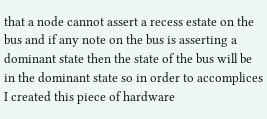that a node cannot assert a recess estate on the bus and if any note on the bus is asserting a dominant state then the state of the bus will be in the dominant state so in order to accomplices I created this piece of hardware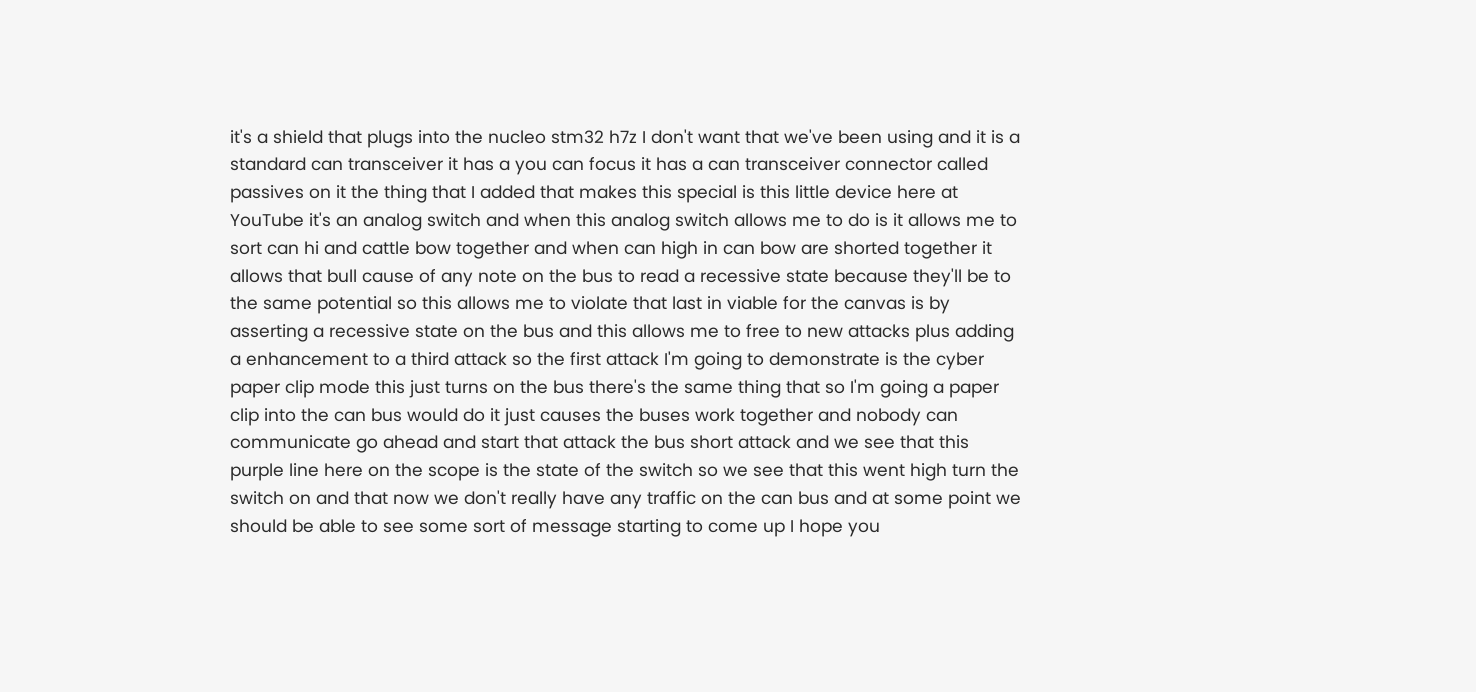it's a shield that plugs into the nucleo stm32 h7z I don't want that we've been using and it is a standard can transceiver it has a you can focus it has a can transceiver connector called passives on it the thing that I added that makes this special is this little device here at YouTube it's an analog switch and when this analog switch allows me to do is it allows me to sort can hi and cattle bow together and when can high in can bow are shorted together it allows that bull cause of any note on the bus to read a recessive state because they'll be to the same potential so this allows me to violate that last in viable for the canvas is by asserting a recessive state on the bus and this allows me to free to new attacks plus adding a enhancement to a third attack so the first attack I'm going to demonstrate is the cyber paper clip mode this just turns on the bus there's the same thing that so I'm going a paper clip into the can bus would do it just causes the buses work together and nobody can communicate go ahead and start that attack the bus short attack and we see that this purple line here on the scope is the state of the switch so we see that this went high turn the switch on and that now we don't really have any traffic on the can bus and at some point we should be able to see some sort of message starting to come up I hope you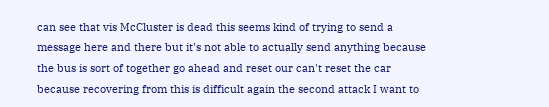can see that vis McCluster is dead this seems kind of trying to send a message here and there but it's not able to actually send anything because the bus is sort of together go ahead and reset our can't reset the car because recovering from this is difficult again the second attack I want to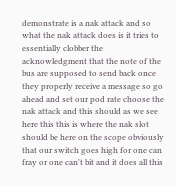demonstrate is a nak attack and so what the nak attack does is it tries to essentially clobber the acknowledgment that the note of the bus are supposed to send back once they properly receive a message so go ahead and set our pod rate choose the nak attack and this should as we see here this this is where the nak slot should be here on the scope obviously that our switch goes high for one can fray or one can't bit and it does all this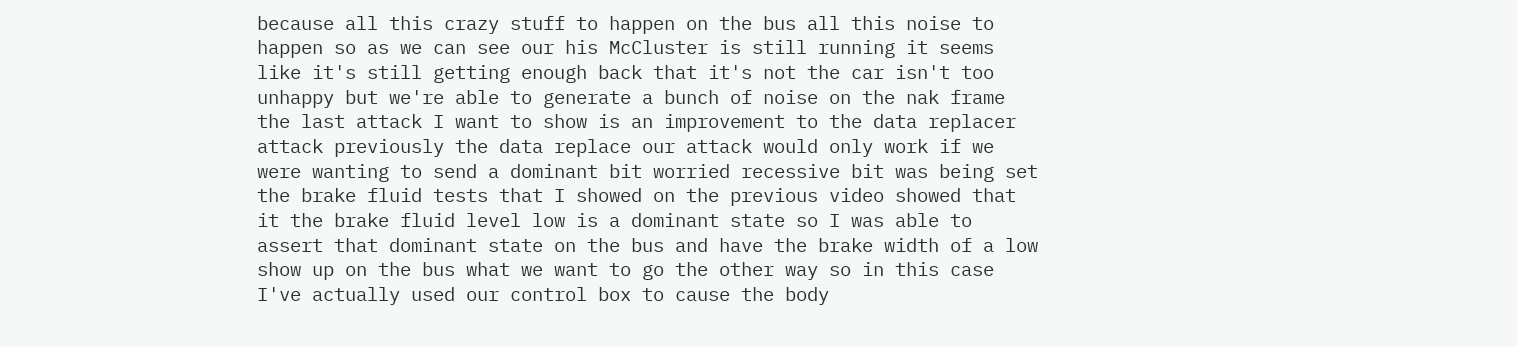because all this crazy stuff to happen on the bus all this noise to happen so as we can see our his McCluster is still running it seems like it's still getting enough back that it's not the car isn't too unhappy but we're able to generate a bunch of noise on the nak frame the last attack I want to show is an improvement to the data replacer attack previously the data replace our attack would only work if we were wanting to send a dominant bit worried recessive bit was being set the brake fluid tests that I showed on the previous video showed that it the brake fluid level low is a dominant state so I was able to assert that dominant state on the bus and have the brake width of a low show up on the bus what we want to go the other way so in this case I've actually used our control box to cause the body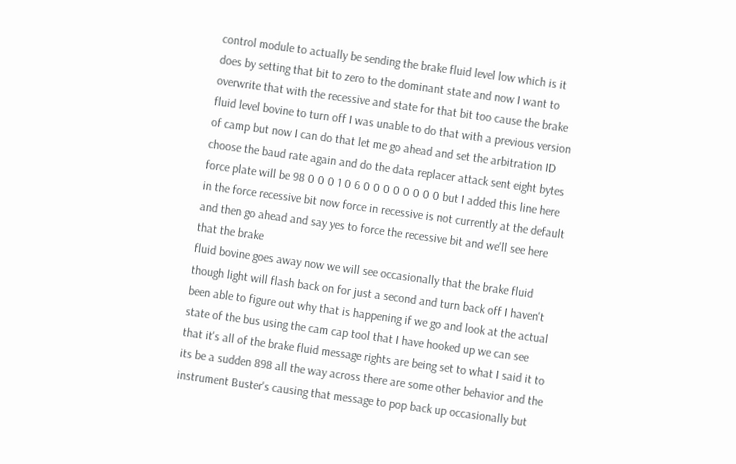control module to actually be sending the brake fluid level low which is it does by setting that bit to zero to the dominant state and now I want to overwrite that with the recessive and state for that bit too cause the brake fluid level bovine to turn off I was unable to do that with a previous version of camp but now I can do that let me go ahead and set the arbitration ID choose the baud rate again and do the data replacer attack sent eight bytes force plate will be 98 0 0 0 1 0 6 0 0 0 0 0 0 0 0 but I added this line here in the force recessive bit now force in recessive is not currently at the default and then go ahead and say yes to force the recessive bit and we'll see here that the brake
fluid bovine goes away now we will see occasionally that the brake fluid though light will flash back on for just a second and turn back off I haven't been able to figure out why that is happening if we go and look at the actual state of the bus using the cam cap tool that I have hooked up we can see that it's all of the brake fluid message rights are being set to what I said it to its be a sudden 898 all the way across there are some other behavior and the instrument Buster's causing that message to pop back up occasionally but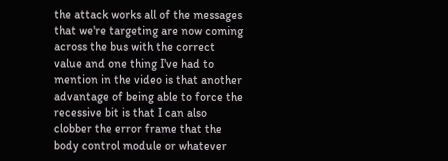the attack works all of the messages that we're targeting are now coming across the bus with the correct value and one thing I've had to mention in the video is that another advantage of being able to force the recessive bit is that I can also clobber the error frame that the body control module or whatever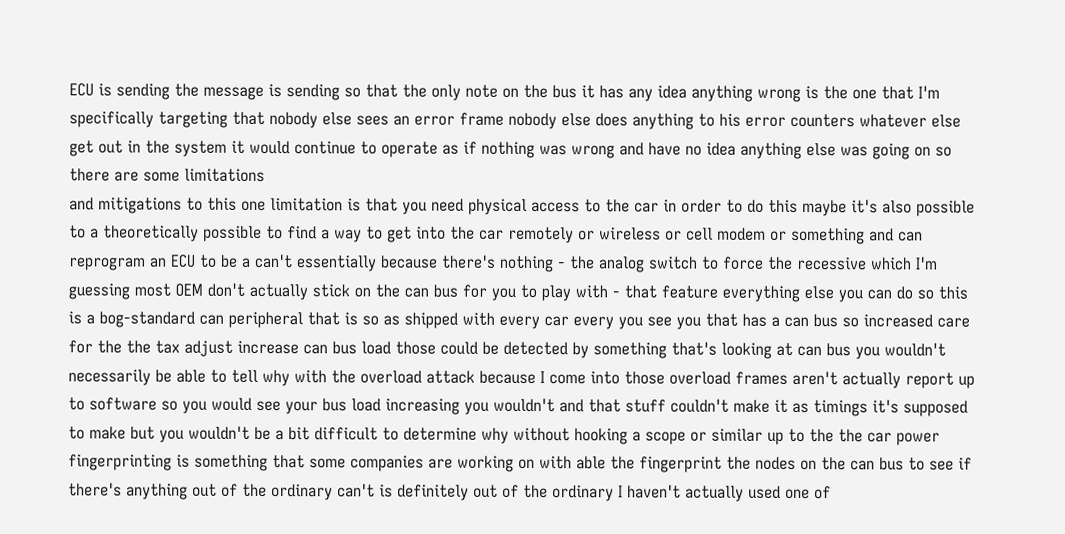ECU is sending the message is sending so that the only note on the bus it has any idea anything wrong is the one that I'm specifically targeting that nobody else sees an error frame nobody else does anything to his error counters whatever else get out in the system it would continue to operate as if nothing was wrong and have no idea anything else was going on so there are some limitations
and mitigations to this one limitation is that you need physical access to the car in order to do this maybe it's also possible to a theoretically possible to find a way to get into the car remotely or wireless or cell modem or something and can reprogram an ECU to be a can't essentially because there's nothing - the analog switch to force the recessive which I'm guessing most OEM don't actually stick on the can bus for you to play with - that feature everything else you can do so this is a bog-standard can peripheral that is so as shipped with every car every you see you that has a can bus so increased care for the the tax adjust increase can bus load those could be detected by something that's looking at can bus you wouldn't necessarily be able to tell why with the overload attack because I come into those overload frames aren't actually report up to software so you would see your bus load increasing you wouldn't and that stuff couldn't make it as timings it's supposed to make but you wouldn't be a bit difficult to determine why without hooking a scope or similar up to the the car power fingerprinting is something that some companies are working on with able the fingerprint the nodes on the can bus to see if there's anything out of the ordinary can't is definitely out of the ordinary I haven't actually used one of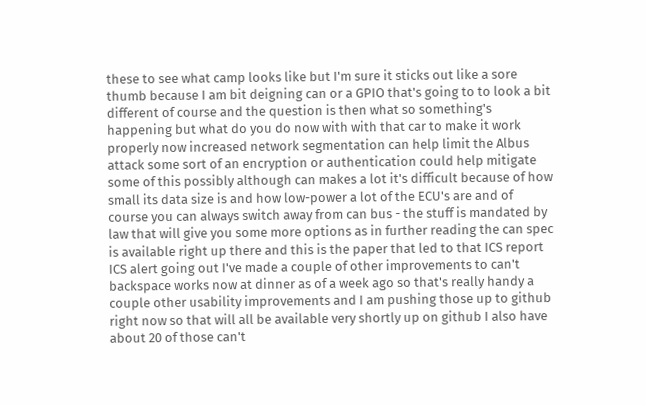these to see what camp looks like but I'm sure it sticks out like a sore thumb because I am bit deigning can or a GPIO that's going to to look a bit different of course and the question is then what so something's happening but what do you do now with with that car to make it work properly now increased network segmentation can help limit the Albus attack some sort of an encryption or authentication could help mitigate some of this possibly although can makes a lot it's difficult because of how small its data size is and how low-power a lot of the ECU's are and of course you can always switch away from can bus - the stuff is mandated by law that will give you some more options as in further reading the can spec is available right up there and this is the paper that led to that ICS report ICS alert going out I've made a couple of other improvements to can't backspace works now at dinner as of a week ago so that's really handy a couple other usability improvements and I am pushing those up to github right now so that will all be available very shortly up on github I also have about 20 of those can't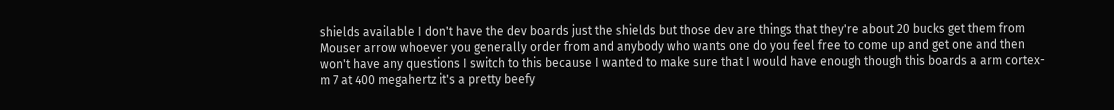shields available I don't have the dev boards just the shields but those dev are things that they're about 20 bucks get them from Mouser arrow whoever you generally order from and anybody who wants one do you feel free to come up and get one and then won't have any questions I switch to this because I wanted to make sure that I would have enough though this boards a arm cortex-m 7 at 400 megahertz it's a pretty beefy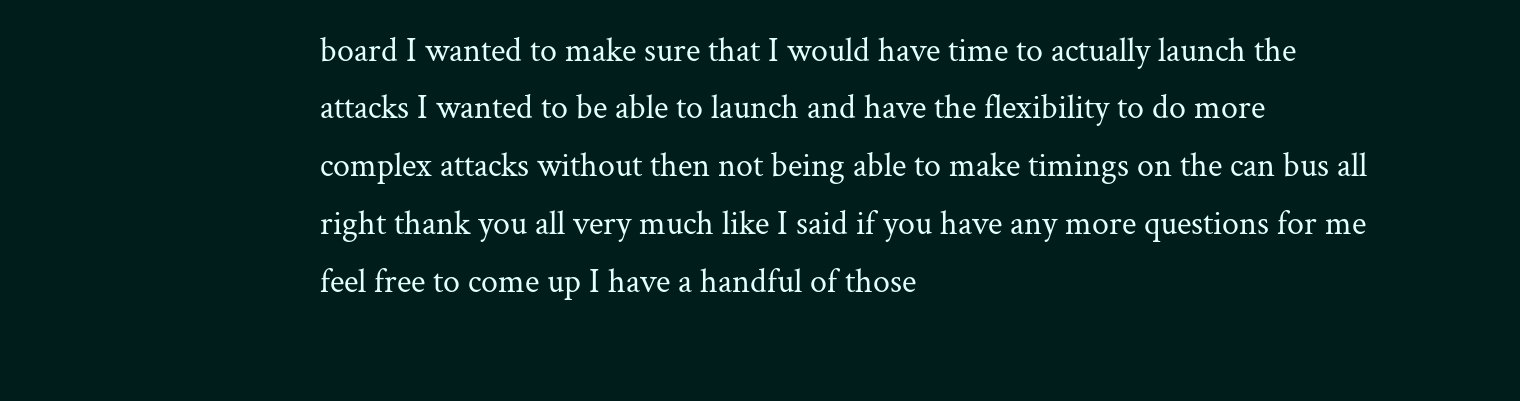board I wanted to make sure that I would have time to actually launch the attacks I wanted to be able to launch and have the flexibility to do more complex attacks without then not being able to make timings on the can bus all right thank you all very much like I said if you have any more questions for me feel free to come up I have a handful of those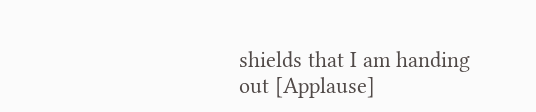shields that I am handing out [Applause]